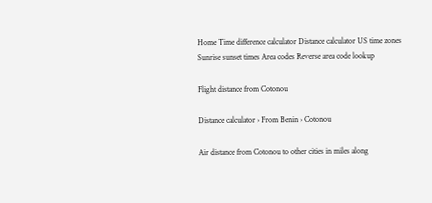Home Time difference calculator Distance calculator US time zones Sunrise sunset times Area codes Reverse area code lookup

Flight distance from Cotonou

Distance calculator › From Benin › Cotonou

Air distance from Cotonou to other cities in miles along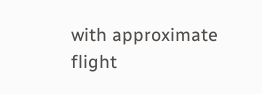with approximate flight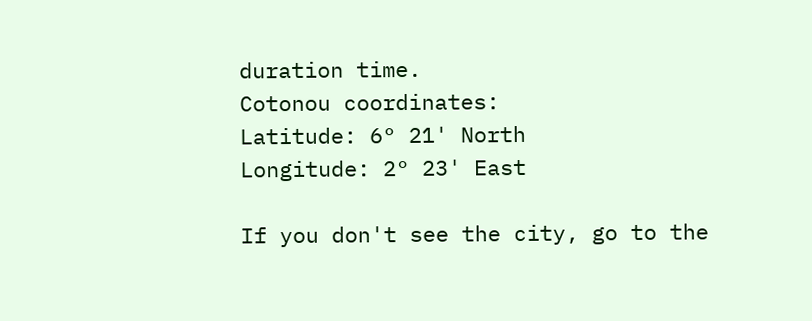duration time.
Cotonou coordinates:
Latitude: 6° 21' North
Longitude: 2° 23' East

If you don't see the city, go to the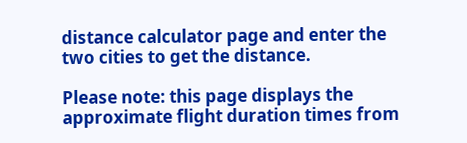distance calculator page and enter the two cities to get the distance.

Please note: this page displays the approximate flight duration times from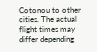Cotonou to other cities. The actual flight times may differ depending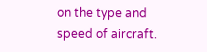on the type and speed of aircraft.